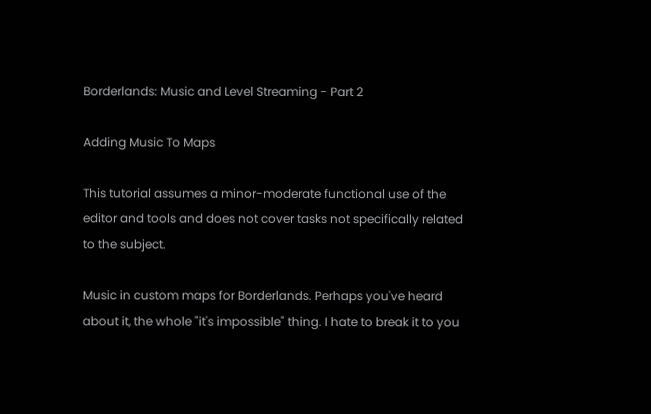Borderlands: Music and Level Streaming - Part 2

Adding Music To Maps

This tutorial assumes a minor-moderate functional use of the editor and tools and does not cover tasks not specifically related to the subject.

Music in custom maps for Borderlands. Perhaps you've heard about it, the whole "it's impossible" thing. I hate to break it to you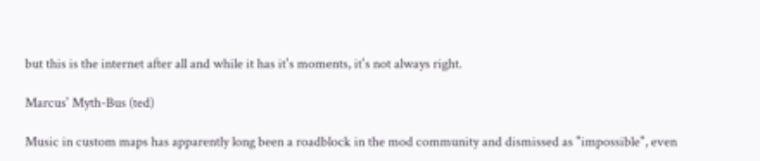but this is the internet after all and while it has it's moments, it's not always right.

Marcus' Myth-Bus (ted)

Music in custom maps has apparently long been a roadblock in the mod community and dismissed as "impossible", even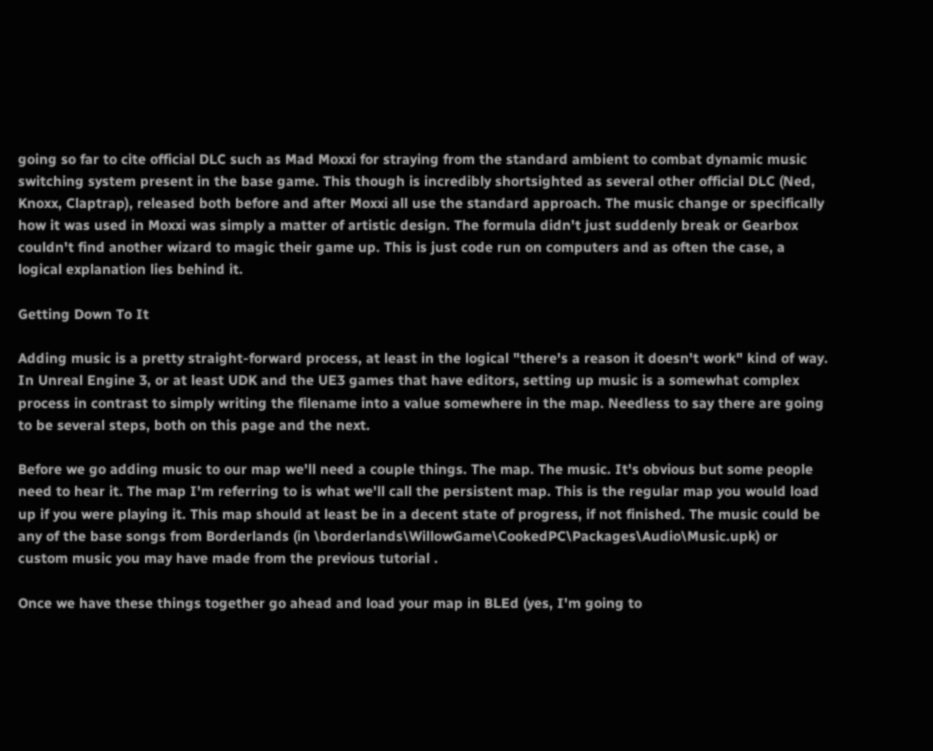going so far to cite official DLC such as Mad Moxxi for straying from the standard ambient to combat dynamic music switching system present in the base game. This though is incredibly shortsighted as several other official DLC (Ned, Knoxx, Claptrap), released both before and after Moxxi all use the standard approach. The music change or specifically how it was used in Moxxi was simply a matter of artistic design. The formula didn't just suddenly break or Gearbox couldn't find another wizard to magic their game up. This is just code run on computers and as often the case, a logical explanation lies behind it.

Getting Down To It

Adding music is a pretty straight-forward process, at least in the logical "there's a reason it doesn't work" kind of way. In Unreal Engine 3, or at least UDK and the UE3 games that have editors, setting up music is a somewhat complex process in contrast to simply writing the filename into a value somewhere in the map. Needless to say there are going to be several steps, both on this page and the next.

Before we go adding music to our map we'll need a couple things. The map. The music. It's obvious but some people need to hear it. The map I'm referring to is what we'll call the persistent map. This is the regular map you would load up if you were playing it. This map should at least be in a decent state of progress, if not finished. The music could be any of the base songs from Borderlands (in \borderlands\WillowGame\CookedPC\Packages\Audio\Music.upk) or custom music you may have made from the previous tutorial .

Once we have these things together go ahead and load your map in BLEd (yes, I'm going to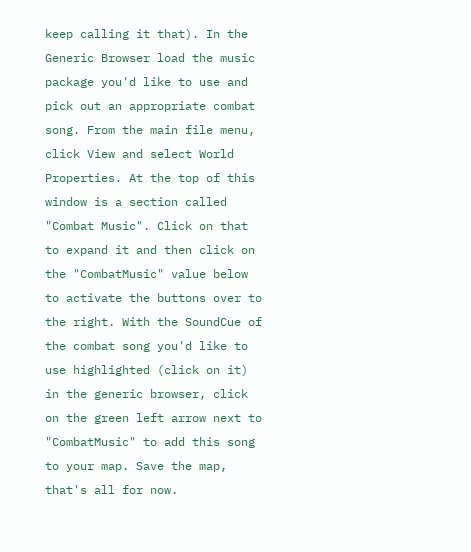keep calling it that). In the Generic Browser load the music package you'd like to use and pick out an appropriate combat song. From the main file menu, click View and select World Properties. At the top of this window is a section called "Combat Music". Click on that to expand it and then click on the "CombatMusic" value below to activate the buttons over to the right. With the SoundCue of the combat song you'd like to use highlighted (click on it) in the generic browser, click on the green left arrow next to "CombatMusic" to add this song to your map. Save the map, that's all for now.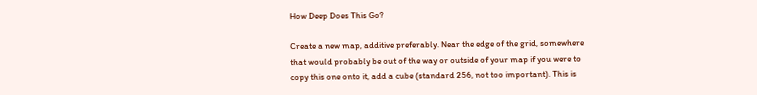How Deep Does This Go?

Create a new map, additive preferably. Near the edge of the grid, somewhere that would probably be out of the way or outside of your map if you were to copy this one onto it, add a cube (standard 256, not too important). This is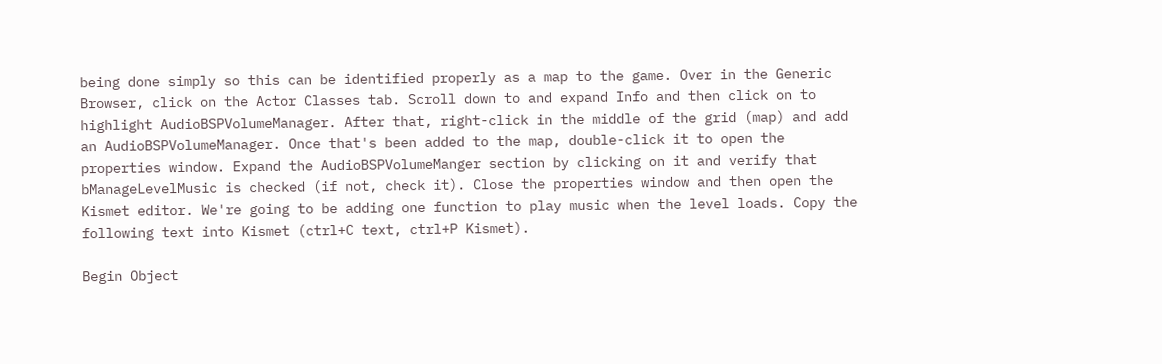being done simply so this can be identified properly as a map to the game. Over in the Generic Browser, click on the Actor Classes tab. Scroll down to and expand Info and then click on to highlight AudioBSPVolumeManager. After that, right-click in the middle of the grid (map) and add an AudioBSPVolumeManager. Once that's been added to the map, double-click it to open the properties window. Expand the AudioBSPVolumeManger section by clicking on it and verify that bManageLevelMusic is checked (if not, check it). Close the properties window and then open the Kismet editor. We're going to be adding one function to play music when the level loads. Copy the following text into Kismet (ctrl+C text, ctrl+P Kismet).

Begin Object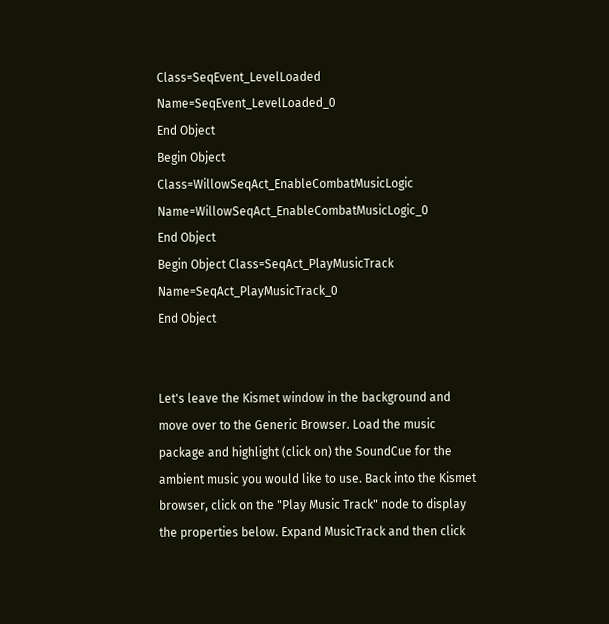Class=SeqEvent_LevelLoaded Name=SeqEvent_LevelLoaded_0
End Object
Begin Object Class=WillowSeqAct_EnableCombatMusicLogic Name=WillowSeqAct_EnableCombatMusicLogic_0
End Object
Begin Object Class=SeqAct_PlayMusicTrack Name=SeqAct_PlayMusicTrack_0
End Object


Let's leave the Kismet window in the background and move over to the Generic Browser. Load the music package and highlight (click on) the SoundCue for the ambient music you would like to use. Back into the Kismet browser, click on the "Play Music Track" node to display the properties below. Expand MusicTrack and then click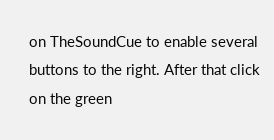on TheSoundCue to enable several buttons to the right. After that click on the green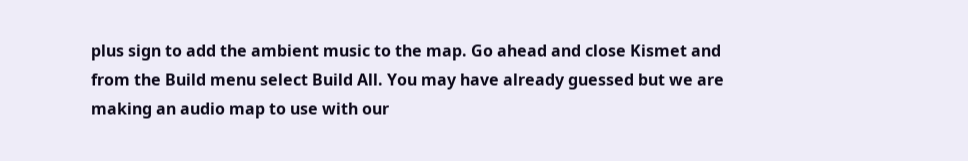plus sign to add the ambient music to the map. Go ahead and close Kismet and from the Build menu select Build All. You may have already guessed but we are making an audio map to use with our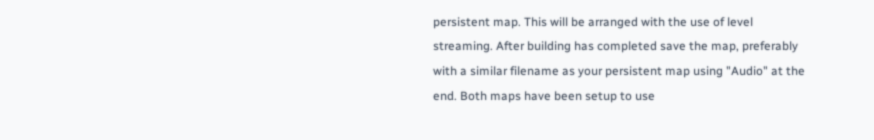persistent map. This will be arranged with the use of level streaming. After building has completed save the map, preferably with a similar filename as your persistent map using "Audio" at the end. Both maps have been setup to use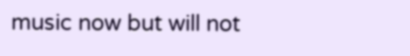music now but will not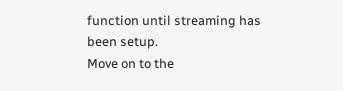function until streaming has been setup.
Move on to the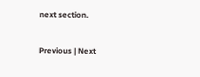next section.

Previous | Next